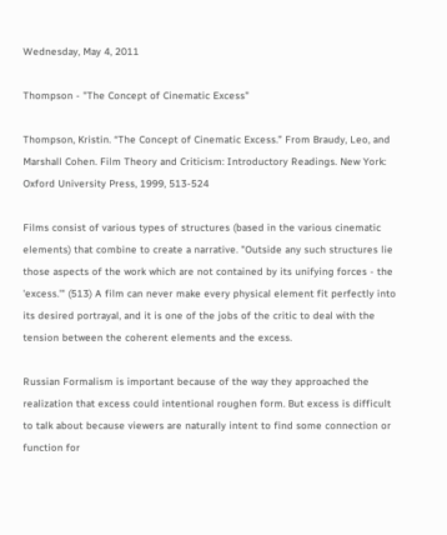Wednesday, May 4, 2011

Thompson - "The Concept of Cinematic Excess"

Thompson, Kristin. “The Concept of Cinematic Excess.” From Braudy, Leo, and Marshall Cohen. Film Theory and Criticism: Introductory Readings. New York: Oxford University Press, 1999, 513-524

Films consist of various types of structures (based in the various cinematic elements) that combine to create a narrative. "Outside any such structures lie those aspects of the work which are not contained by its unifying forces - the 'excess.'" (513) A film can never make every physical element fit perfectly into its desired portrayal, and it is one of the jobs of the critic to deal with the tension between the coherent elements and the excess.

Russian Formalism is important because of the way they approached the realization that excess could intentional roughen form. But excess is difficult to talk about because viewers are naturally intent to find some connection or function for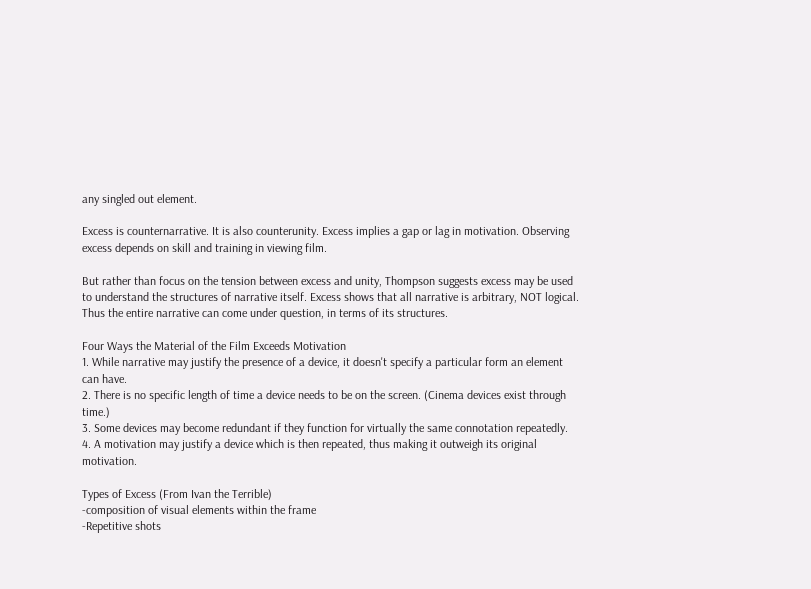any singled out element.

Excess is counternarrative. It is also counterunity. Excess implies a gap or lag in motivation. Observing excess depends on skill and training in viewing film.

But rather than focus on the tension between excess and unity, Thompson suggests excess may be used to understand the structures of narrative itself. Excess shows that all narrative is arbitrary, NOT logical. Thus the entire narrative can come under question, in terms of its structures.

Four Ways the Material of the Film Exceeds Motivation
1. While narrative may justify the presence of a device, it doesn't specify a particular form an element can have.
2. There is no specific length of time a device needs to be on the screen. (Cinema devices exist through time.)
3. Some devices may become redundant if they function for virtually the same connotation repeatedly.
4. A motivation may justify a device which is then repeated, thus making it outweigh its original motivation.

Types of Excess (From Ivan the Terrible)
-composition of visual elements within the frame
-Repetitive shots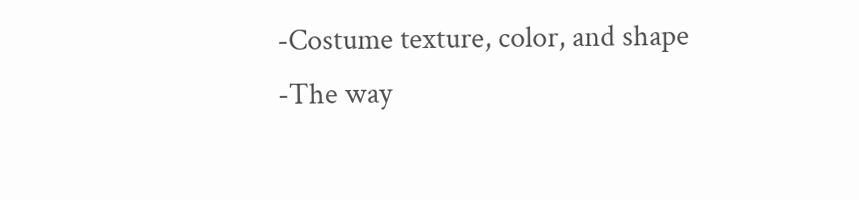-Costume texture, color, and shape
-The way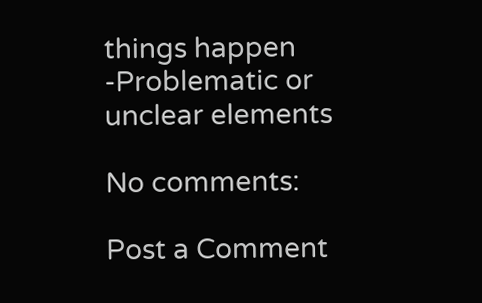things happen
-Problematic or unclear elements

No comments:

Post a Comment